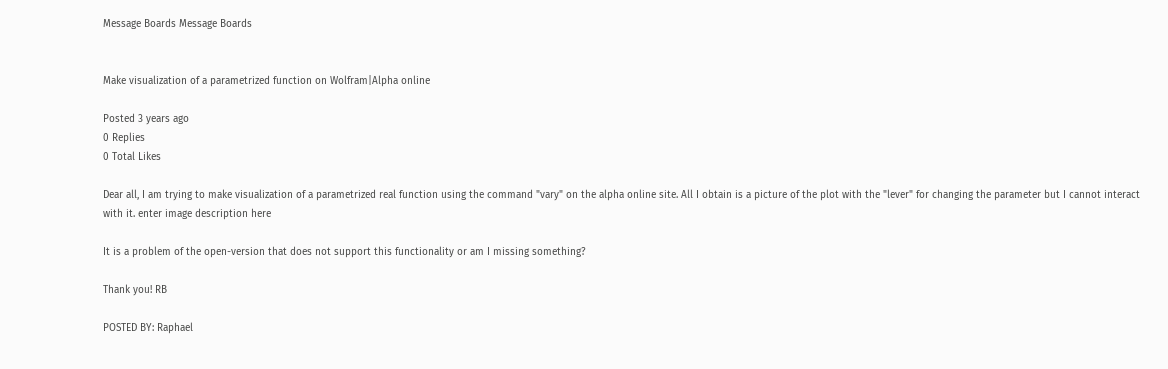Message Boards Message Boards


Make visualization of a parametrized function on Wolfram|Alpha online

Posted 3 years ago
0 Replies
0 Total Likes

Dear all, I am trying to make visualization of a parametrized real function using the command "vary" on the alpha online site. All I obtain is a picture of the plot with the "lever" for changing the parameter but I cannot interact with it. enter image description here

It is a problem of the open-version that does not support this functionality or am I missing something?

Thank you! RB

POSTED BY: Raphael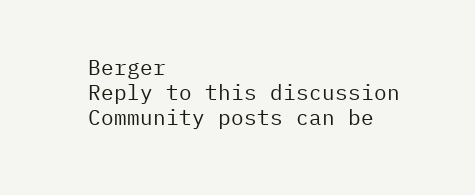Berger
Reply to this discussion
Community posts can be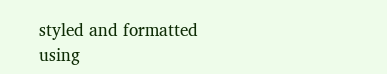styled and formatted using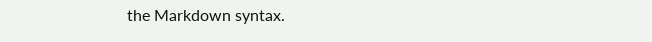the Markdown syntax.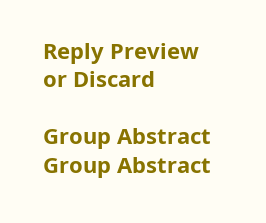Reply Preview
or Discard

Group Abstract Group Abstract